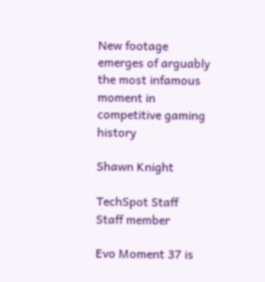New footage emerges of arguably the most infamous moment in competitive gaming history

Shawn Knight

TechSpot Staff
Staff member

Evo Moment 37 is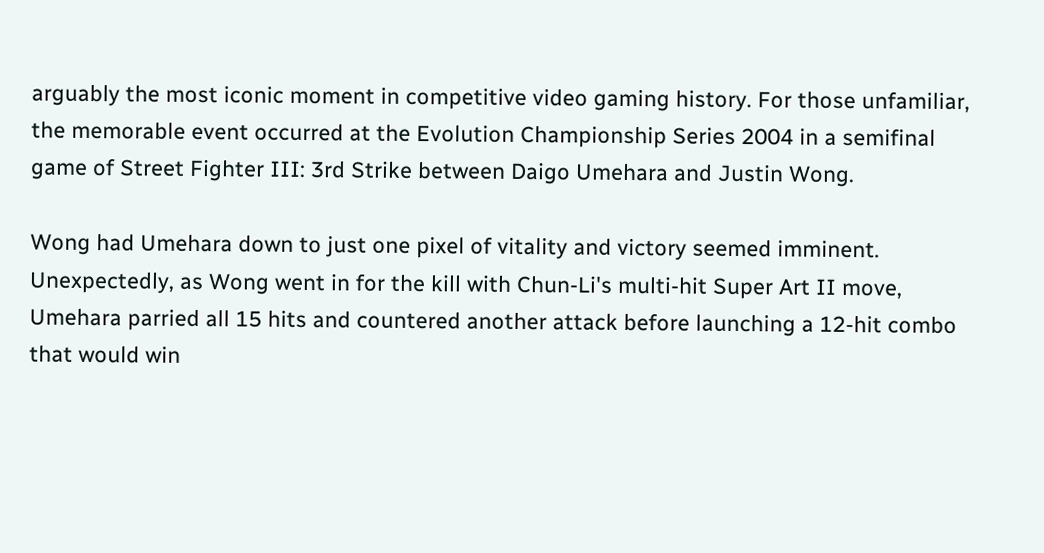arguably the most iconic moment in competitive video gaming history. For those unfamiliar, the memorable event occurred at the Evolution Championship Series 2004 in a semifinal game of Street Fighter III: 3rd Strike between Daigo Umehara and Justin Wong.

Wong had Umehara down to just one pixel of vitality and victory seemed imminent. Unexpectedly, as Wong went in for the kill with Chun-Li's multi-hit Super Art II move, Umehara parried all 15 hits and countered another attack before launching a 12-hit combo that would win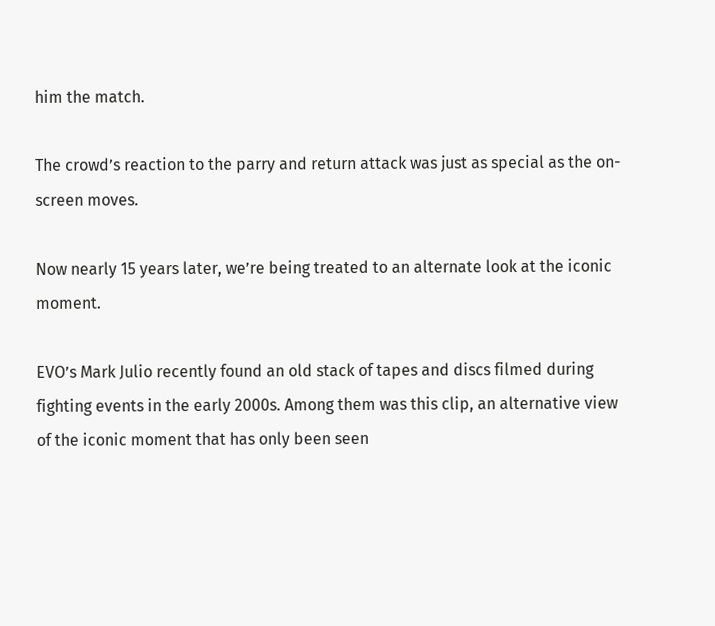him the match.

The crowd’s reaction to the parry and return attack was just as special as the on-screen moves.

Now nearly 15 years later, we’re being treated to an alternate look at the iconic moment.

EVO’s Mark Julio recently found an old stack of tapes and discs filmed during fighting events in the early 2000s. Among them was this clip, an alternative view of the iconic moment that has only been seen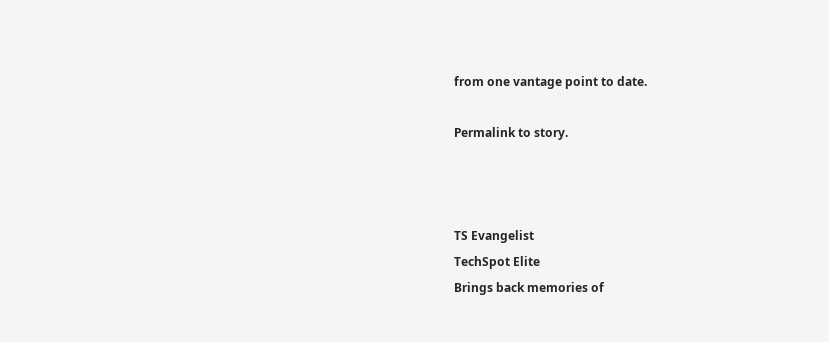from one vantage point to date.

Permalink to story.



TS Evangelist
TechSpot Elite
Brings back memories of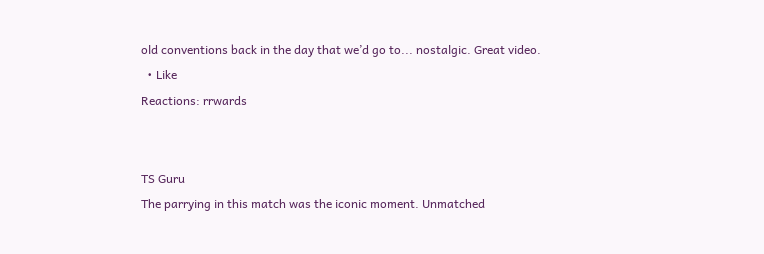old conventions back in the day that we’d go to... nostalgic. Great video.
  • Like
Reactions: rrwards


TS Guru
The parrying in this match was the iconic moment. Unmatched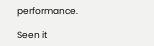performance.

Seen it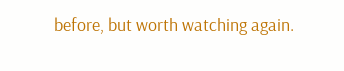before, but worth watching again.